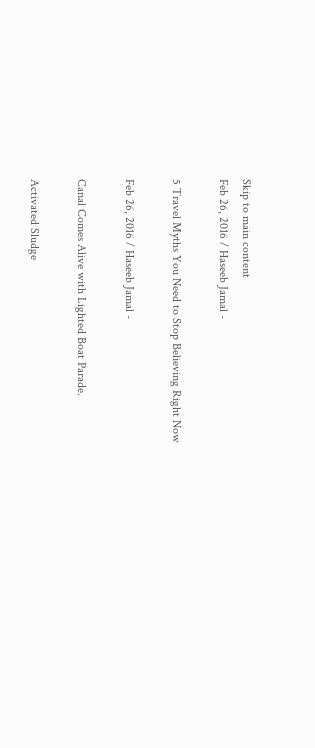Skip to main content
Feb 26, 2016 / Haseeb Jamal -

5 Travel Myths You Need to Stop Believing Right Now

Feb 26, 2016 / Haseeb Jamal -

Canal Comes Alive with Lighted Boat Parade.

Activated Sludge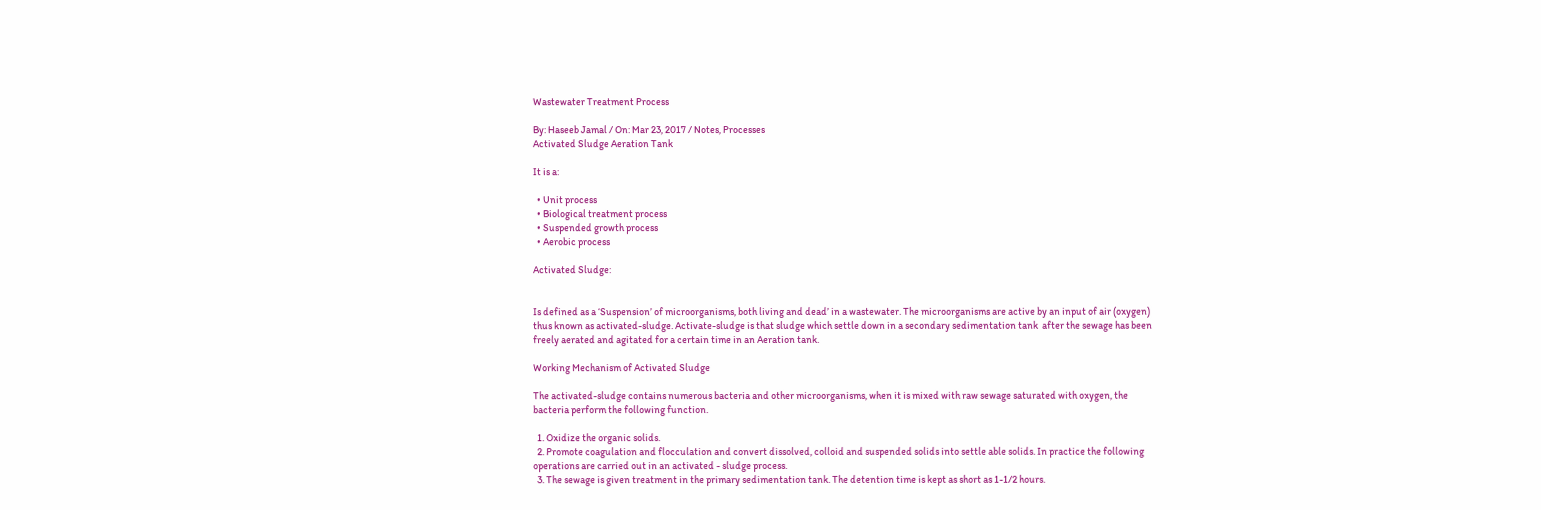Wastewater Treatment Process

By: Haseeb Jamal / On: Mar 23, 2017 / Notes, Processes
Activated Sludge Aeration Tank

It is a:

  • Unit process
  • Biological treatment process
  • Suspended growth process
  • Aerobic process

Activated Sludge:


Is defined as a ‘Suspension’ of microorganisms, both living and dead’ in a wastewater. The microorganisms are active by an input of air (oxygen) thus known as activated-sludge. Activate-sludge is that sludge which settle down in a secondary sedimentation tank  after the sewage has been freely aerated and agitated for a certain time in an Aeration tank.

Working Mechanism of Activated Sludge

The activated-sludge contains numerous bacteria and other microorganisms, when it is mixed with raw sewage saturated with oxygen, the bacteria perform the following function.

  1. Oxidize the organic solids.
  2. Promote coagulation and flocculation and convert dissolved, colloid and suspended solids into settle able solids. In practice the following operations are carried out in an activated - sludge process.
  3. The sewage is given treatment in the primary sedimentation tank. The detention time is kept as short as 1-1/2 hours.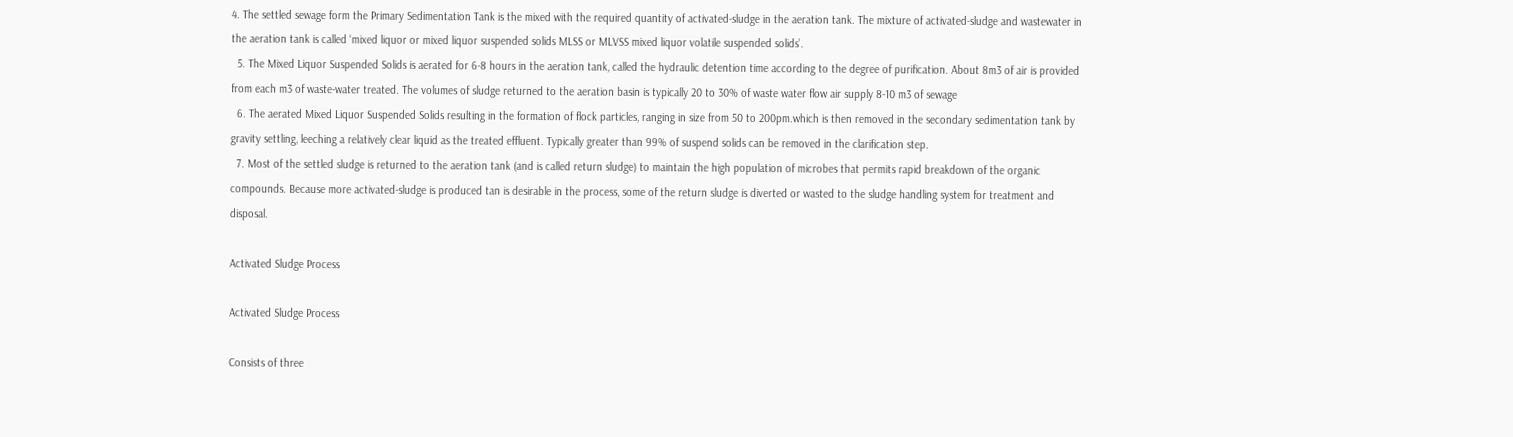4. The settled sewage form the Primary Sedimentation Tank is the mixed with the required quantity of activated-sludge in the aeration tank. The mixture of activated-sludge and wastewater in the aeration tank is called ‘mixed liquor or mixed liquor suspended solids MLSS or MLVSS mixed liquor volatile suspended solids’.
  5. The Mixed Liquor Suspended Solids is aerated for 6-8 hours in the aeration tank, called the hydraulic detention time according to the degree of purification. About 8m3 of air is provided from each m3 of waste-water treated. The volumes of sludge returned to the aeration basin is typically 20 to 30% of waste water flow air supply 8-10 m3 of sewage
  6. The aerated Mixed Liquor Suspended Solids resulting in the formation of flock particles, ranging in size from 50 to 200pm.which is then removed in the secondary sedimentation tank by gravity settling, leeching a relatively clear liquid as the treated effluent. Typically greater than 99% of suspend solids can be removed in the clarification step.
  7. Most of the settled sludge is returned to the aeration tank (and is called return sludge) to maintain the high population of microbes that permits rapid breakdown of the organic compounds. Because more activated-sludge is produced tan is desirable in the process, some of the return sludge is diverted or wasted to the sludge handling system for treatment and disposal.

Activated Sludge Process

Activated Sludge Process

Consists of three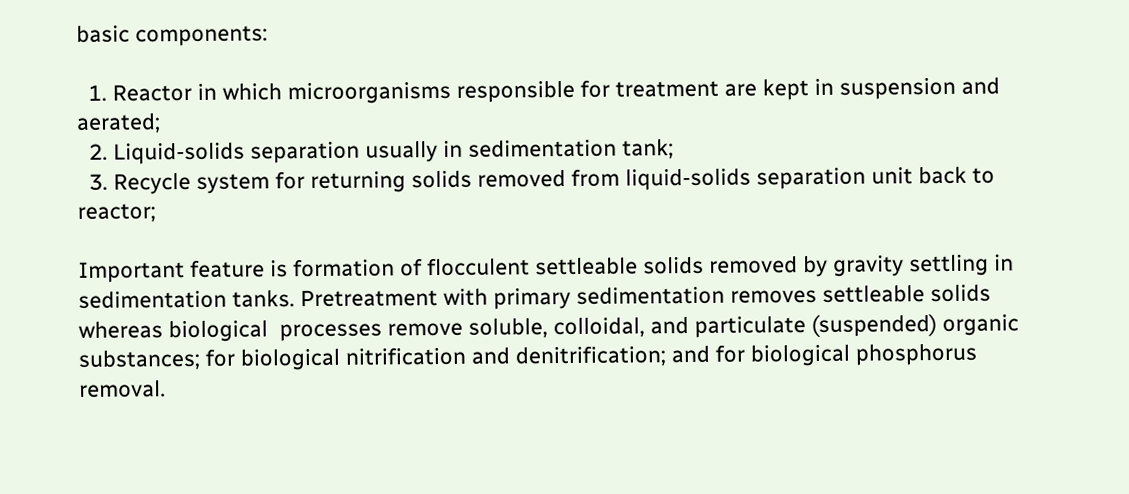basic components:

  1. Reactor in which microorganisms responsible for treatment are kept in suspension and aerated;
  2. Liquid-solids separation usually in sedimentation tank;
  3. Recycle system for returning solids removed from liquid-solids separation unit back to reactor;

Important feature is formation of flocculent settleable solids removed by gravity settling in sedimentation tanks. Pretreatment with primary sedimentation removes settleable solids whereas biological  processes remove soluble, colloidal, and particulate (suspended) organic substances; for biological nitrification and denitrification; and for biological phosphorus removal.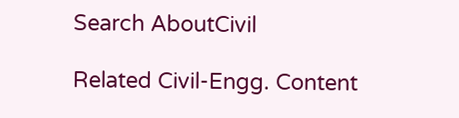Search AboutCivil

Related Civil-Engg. Content